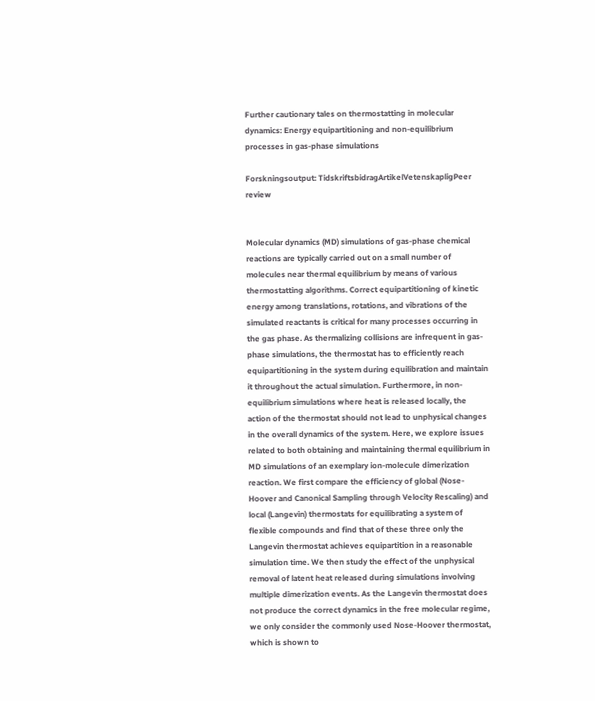Further cautionary tales on thermostatting in molecular dynamics: Energy equipartitioning and non-equilibrium processes in gas-phase simulations

Forskningsoutput: TidskriftsbidragArtikelVetenskapligPeer review


Molecular dynamics (MD) simulations of gas-phase chemical reactions are typically carried out on a small number of molecules near thermal equilibrium by means of various thermostatting algorithms. Correct equipartitioning of kinetic energy among translations, rotations, and vibrations of the simulated reactants is critical for many processes occurring in the gas phase. As thermalizing collisions are infrequent in gas-phase simulations, the thermostat has to efficiently reach equipartitioning in the system during equilibration and maintain it throughout the actual simulation. Furthermore, in non-equilibrium simulations where heat is released locally, the action of the thermostat should not lead to unphysical changes in the overall dynamics of the system. Here, we explore issues related to both obtaining and maintaining thermal equilibrium in MD simulations of an exemplary ion-molecule dimerization reaction. We first compare the efficiency of global (Nose-Hoover and Canonical Sampling through Velocity Rescaling) and local (Langevin) thermostats for equilibrating a system of flexible compounds and find that of these three only the Langevin thermostat achieves equipartition in a reasonable simulation time. We then study the effect of the unphysical removal of latent heat released during simulations involving multiple dimerization events. As the Langevin thermostat does not produce the correct dynamics in the free molecular regime, we only consider the commonly used Nose-Hoover thermostat, which is shown to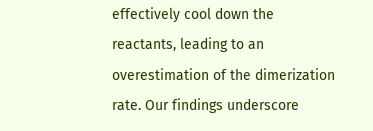effectively cool down the reactants, leading to an overestimation of the dimerization rate. Our findings underscore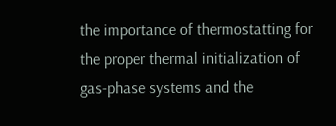the importance of thermostatting for the proper thermal initialization of gas-phase systems and the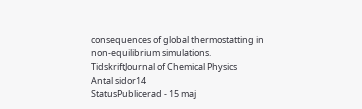consequences of global thermostatting in non-equilibrium simulations.
TidskriftJournal of Chemical Physics
Antal sidor14
StatusPublicerad - 15 maj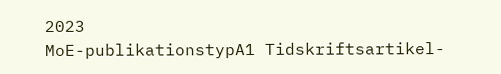2023
MoE-publikationstypA1 Tidskriftsartikel-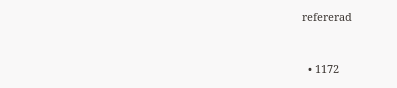refererad


  • 1172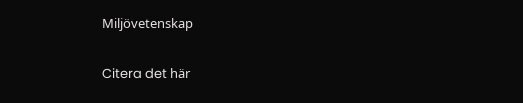Miljövetenskap

Citera det här